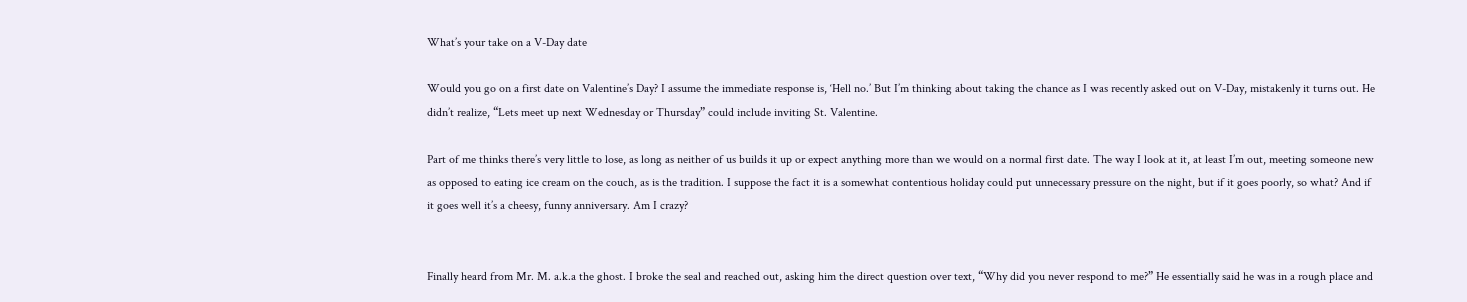What’s your take on a V-Day date

Would you go on a first date on Valentine’s Day? I assume the immediate response is, ‘Hell no.’ But I’m thinking about taking the chance as I was recently asked out on V-Day, mistakenly it turns out. He didn’t realize, “Lets meet up next Wednesday or Thursday” could include inviting St. Valentine.

Part of me thinks there’s very little to lose, as long as neither of us builds it up or expect anything more than we would on a normal first date. The way I look at it, at least I’m out, meeting someone new as opposed to eating ice cream on the couch, as is the tradition. I suppose the fact it is a somewhat contentious holiday could put unnecessary pressure on the night, but if it goes poorly, so what? And if it goes well it’s a cheesy, funny anniversary. Am I crazy?


Finally heard from Mr. M. a.k.a the ghost. I broke the seal and reached out, asking him the direct question over text, “Why did you never respond to me?” He essentially said he was in a rough place and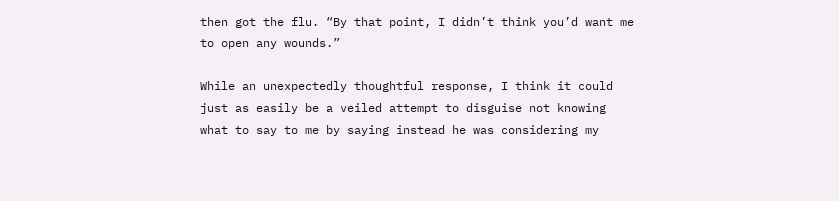then got the flu. “By that point, I didn’t think you’d want me to open any wounds.”

While an unexpectedly thoughtful response, I think it could just as easily be a veiled attempt to disguise not knowing what to say to me by saying instead he was considering my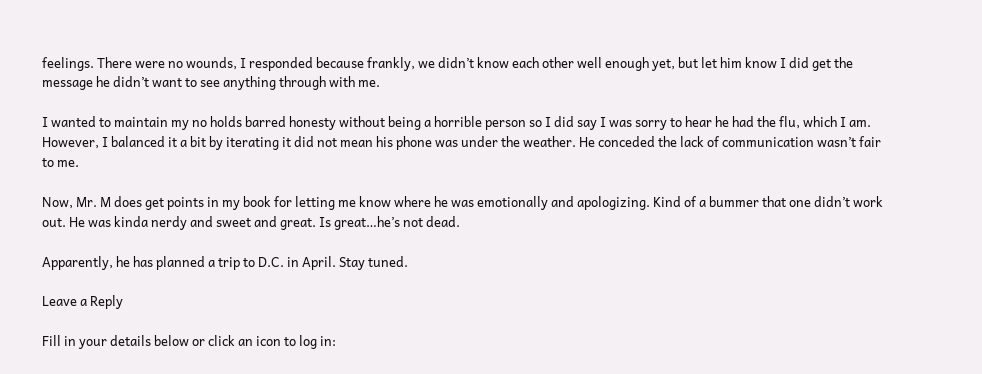feelings. There were no wounds, I responded because frankly, we didn’t know each other well enough yet, but let him know I did get the message he didn’t want to see anything through with me.

I wanted to maintain my no holds barred honesty without being a horrible person so I did say I was sorry to hear he had the flu, which I am. However, I balanced it a bit by iterating it did not mean his phone was under the weather. He conceded the lack of communication wasn’t fair to me.

Now, Mr. M does get points in my book for letting me know where he was emotionally and apologizing. Kind of a bummer that one didn’t work out. He was kinda nerdy and sweet and great. Is great…he’s not dead.

Apparently, he has planned a trip to D.C. in April. Stay tuned.

Leave a Reply

Fill in your details below or click an icon to log in: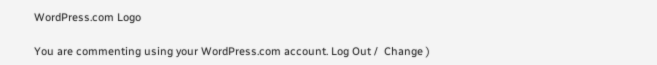WordPress.com Logo

You are commenting using your WordPress.com account. Log Out /  Change )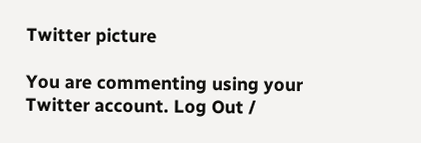Twitter picture

You are commenting using your Twitter account. Log Out /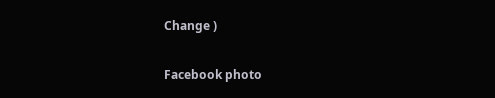Change )

Facebook photo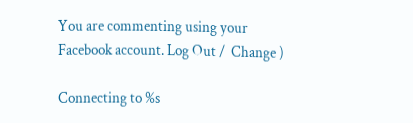You are commenting using your Facebook account. Log Out /  Change )

Connecting to %s